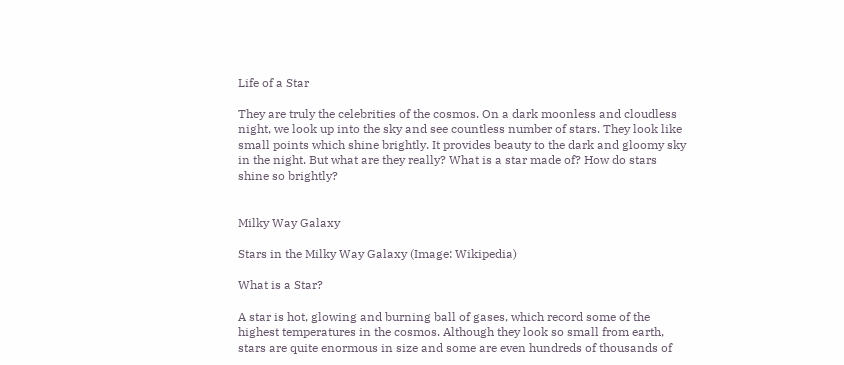Life of a Star

They are truly the celebrities of the cosmos. On a dark moonless and cloudless night, we look up into the sky and see countless number of stars. They look like small points which shine brightly. It provides beauty to the dark and gloomy sky in the night. But what are they really? What is a star made of? How do stars shine so brightly?


Milky Way Galaxy

Stars in the Milky Way Galaxy (Image: Wikipedia)

What is a Star?

A star is hot, glowing and burning ball of gases, which record some of the highest temperatures in the cosmos. Although they look so small from earth, stars are quite enormous in size and some are even hundreds of thousands of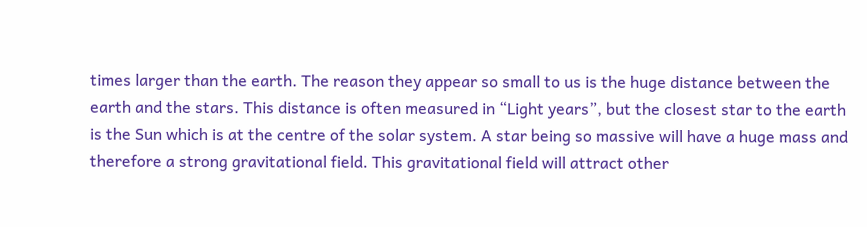times larger than the earth. The reason they appear so small to us is the huge distance between the earth and the stars. This distance is often measured in “Light years”, but the closest star to the earth is the Sun which is at the centre of the solar system. A star being so massive will have a huge mass and therefore a strong gravitational field. This gravitational field will attract other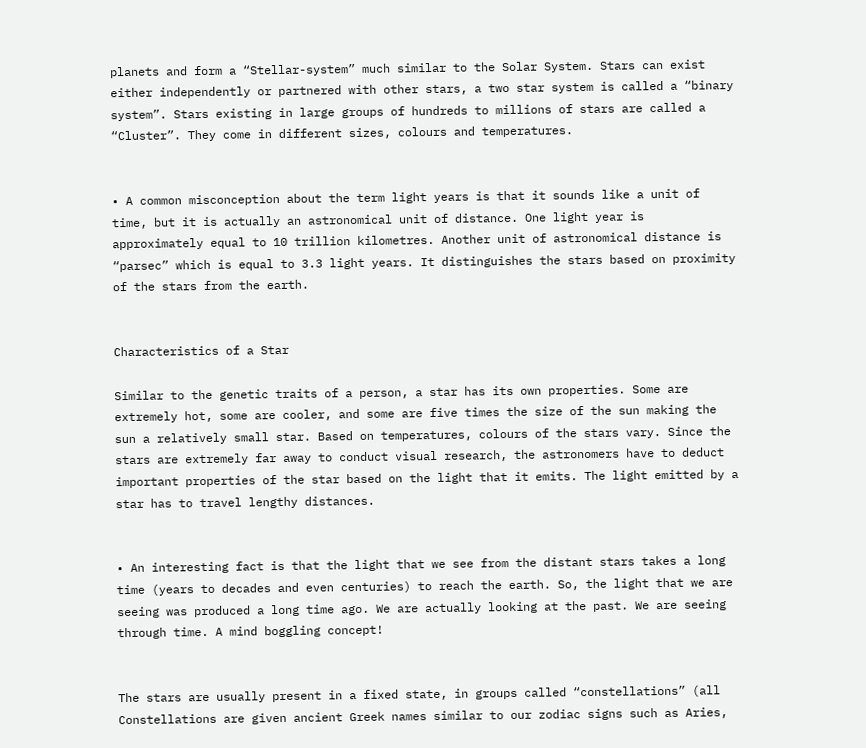planets and form a “Stellar-system” much similar to the Solar System. Stars can exist either independently or partnered with other stars, a two star system is called a “binary system”. Stars existing in large groups of hundreds to millions of stars are called a “Cluster”. They come in different sizes, colours and temperatures.


• A common misconception about the term light years is that it sounds like a unit of time, but it is actually an astronomical unit of distance. One light year is approximately equal to 10 trillion kilometres. Another unit of astronomical distance is “parsec” which is equal to 3.3 light years. It distinguishes the stars based on proximity of the stars from the earth.


Characteristics of a Star

Similar to the genetic traits of a person, a star has its own properties. Some are extremely hot, some are cooler, and some are five times the size of the sun making the sun a relatively small star. Based on temperatures, colours of the stars vary. Since the stars are extremely far away to conduct visual research, the astronomers have to deduct important properties of the star based on the light that it emits. The light emitted by a star has to travel lengthy distances.


• An interesting fact is that the light that we see from the distant stars takes a long time (years to decades and even centuries) to reach the earth. So, the light that we are seeing was produced a long time ago. We are actually looking at the past. We are seeing through time. A mind boggling concept!


The stars are usually present in a fixed state, in groups called “constellations” (all Constellations are given ancient Greek names similar to our zodiac signs such as Aries,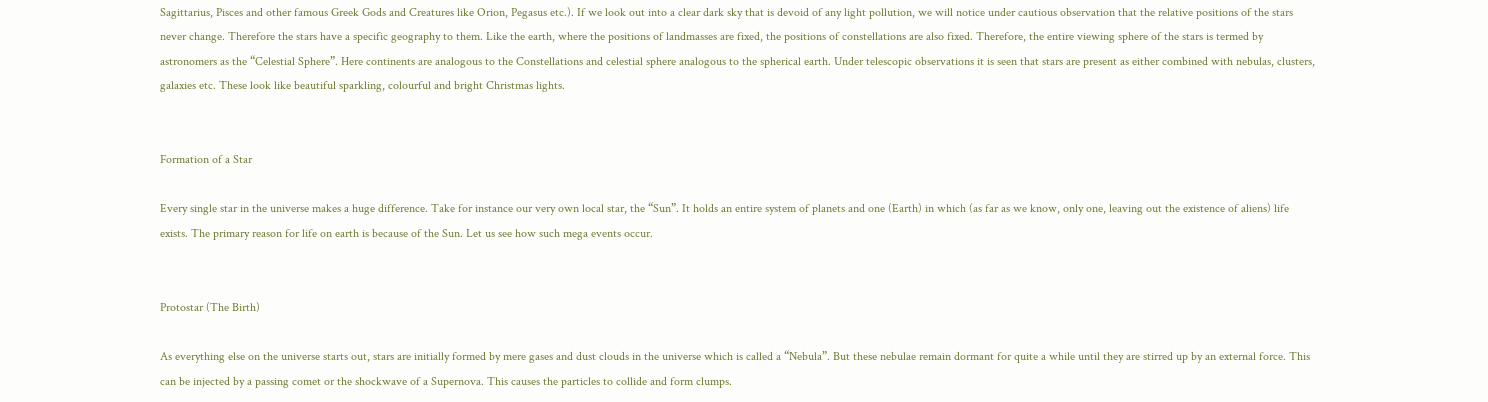Sagittarius, Pisces and other famous Greek Gods and Creatures like Orion, Pegasus etc.). If we look out into a clear dark sky that is devoid of any light pollution, we will notice under cautious observation that the relative positions of the stars never change. Therefore the stars have a specific geography to them. Like the earth, where the positions of landmasses are fixed, the positions of constellations are also fixed. Therefore, the entire viewing sphere of the stars is termed by astronomers as the “Celestial Sphere”. Here continents are analogous to the Constellations and celestial sphere analogous to the spherical earth. Under telescopic observations it is seen that stars are present as either combined with nebulas, clusters, galaxies etc. These look like beautiful sparkling, colourful and bright Christmas lights.


Formation of a Star

Every single star in the universe makes a huge difference. Take for instance our very own local star, the “Sun”. It holds an entire system of planets and one (Earth) in which (as far as we know, only one, leaving out the existence of aliens) life exists. The primary reason for life on earth is because of the Sun. Let us see how such mega events occur.


Protostar (The Birth)

As everything else on the universe starts out, stars are initially formed by mere gases and dust clouds in the universe which is called a “Nebula”. But these nebulae remain dormant for quite a while until they are stirred up by an external force. This can be injected by a passing comet or the shockwave of a Supernova. This causes the particles to collide and form clumps.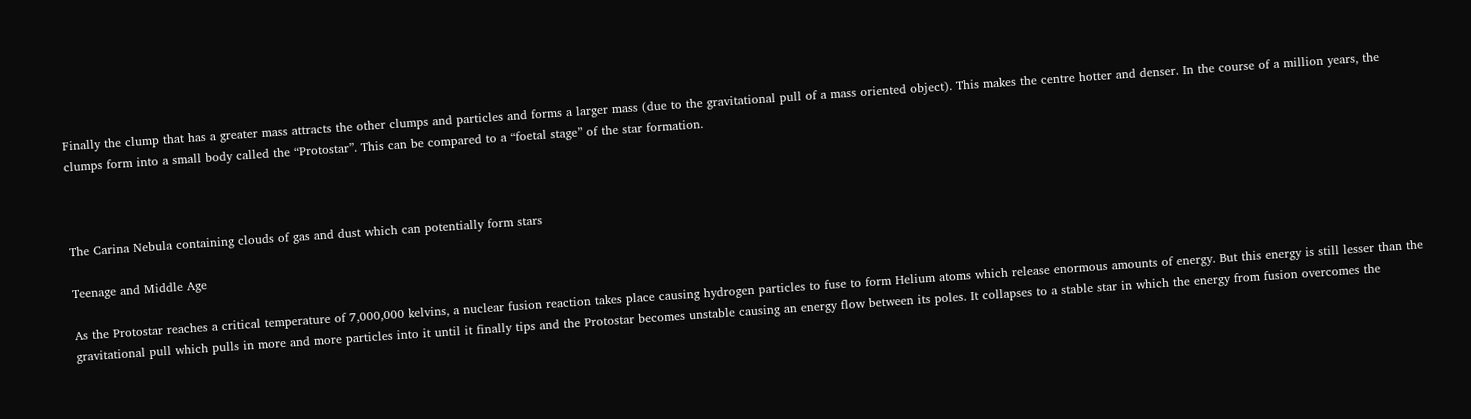Finally the clump that has a greater mass attracts the other clumps and particles and forms a larger mass (due to the gravitational pull of a mass oriented object). This makes the centre hotter and denser. In the course of a million years, the clumps form into a small body called the “Protostar”. This can be compared to a “foetal stage” of the star formation.



The Carina Nebula containing clouds of gas and dust which can potentially form stars

Teenage and Middle Age

As the Protostar reaches a critical temperature of 7,000,000 kelvins, a nuclear fusion reaction takes place causing hydrogen particles to fuse to form Helium atoms which release enormous amounts of energy. But this energy is still lesser than the gravitational pull which pulls in more and more particles into it until it finally tips and the Protostar becomes unstable causing an energy flow between its poles. It collapses to a stable star in which the energy from fusion overcomes the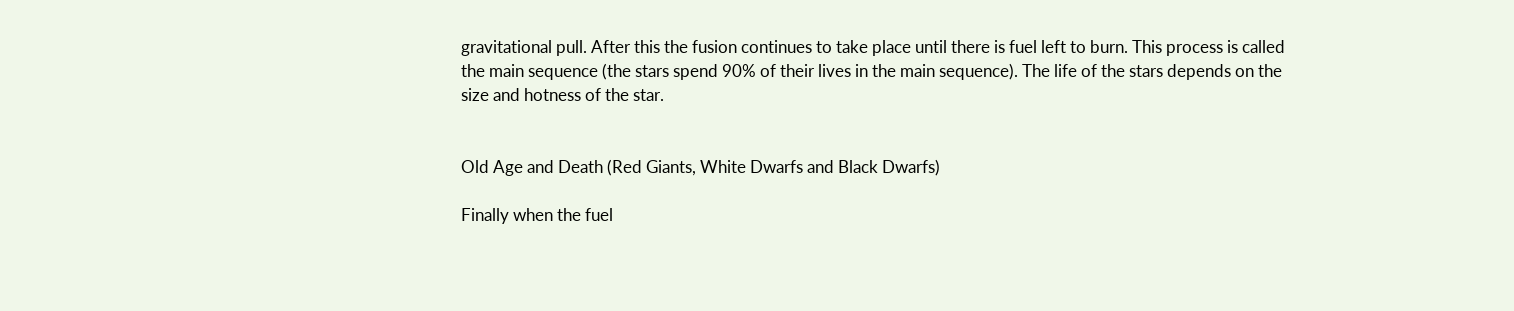gravitational pull. After this the fusion continues to take place until there is fuel left to burn. This process is called the main sequence (the stars spend 90% of their lives in the main sequence). The life of the stars depends on the size and hotness of the star.


Old Age and Death (Red Giants, White Dwarfs and Black Dwarfs)

Finally when the fuel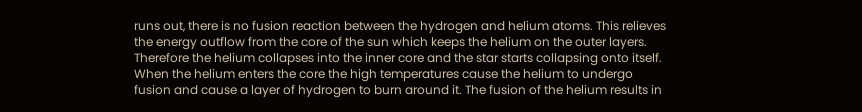runs out, there is no fusion reaction between the hydrogen and helium atoms. This relieves the energy outflow from the core of the sun which keeps the helium on the outer layers. Therefore the helium collapses into the inner core and the star starts collapsing onto itself. When the helium enters the core the high temperatures cause the helium to undergo fusion and cause a layer of hydrogen to burn around it. The fusion of the helium results in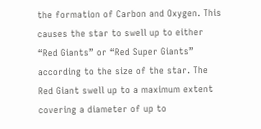the formation of Carbon and Oxygen. This causes the star to swell up to either “Red Giants” or “Red Super Giants” according to the size of the star. The Red Giant swell up to a maximum extent covering a diameter of up to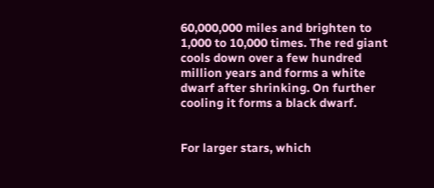60,000,000 miles and brighten to 1,000 to 10,000 times. The red giant cools down over a few hundred million years and forms a white dwarf after shrinking. On further cooling it forms a black dwarf.


For larger stars, which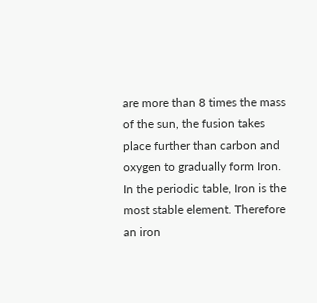are more than 8 times the mass of the sun, the fusion takes place further than carbon and oxygen to gradually form Iron. In the periodic table, Iron is the most stable element. Therefore an iron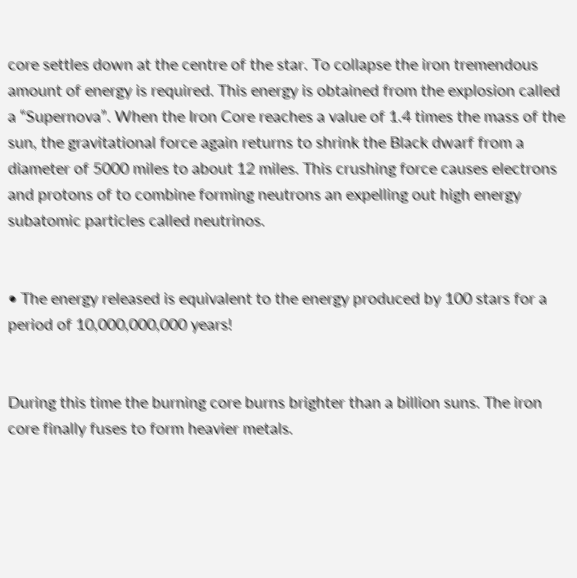core settles down at the centre of the star. To collapse the iron tremendous amount of energy is required. This energy is obtained from the explosion called a “Supernova”. When the Iron Core reaches a value of 1.4 times the mass of the sun, the gravitational force again returns to shrink the Black dwarf from a diameter of 5000 miles to about 12 miles. This crushing force causes electrons and protons of to combine forming neutrons an expelling out high energy subatomic particles called neutrinos.


• The energy released is equivalent to the energy produced by 100 stars for a period of 10,000,000,000 years!


During this time the burning core burns brighter than a billion suns. The iron core finally fuses to form heavier metals.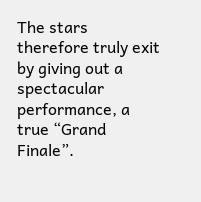The stars therefore truly exit by giving out a spectacular performance, a true “Grand Finale”.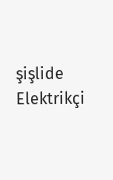şişlide Elektrikçi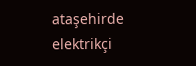ataşehirde elektrikçi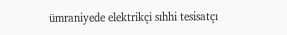ümraniyede elektrikçi sıhhi tesisatçı